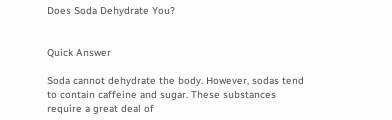Does Soda Dehydrate You?


Quick Answer

Soda cannot dehydrate the body. However, sodas tend to contain caffeine and sugar. These substances require a great deal of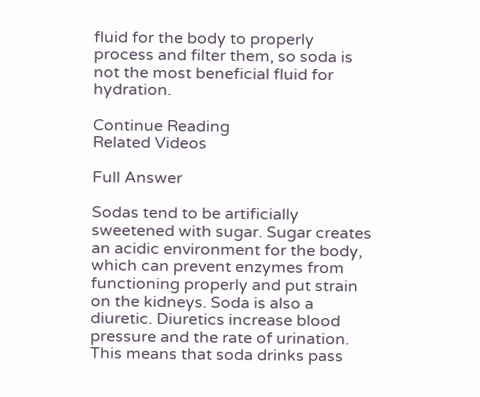fluid for the body to properly process and filter them, so soda is not the most beneficial fluid for hydration.

Continue Reading
Related Videos

Full Answer

Sodas tend to be artificially sweetened with sugar. Sugar creates an acidic environment for the body, which can prevent enzymes from functioning properly and put strain on the kidneys. Soda is also a diuretic. Diuretics increase blood pressure and the rate of urination. This means that soda drinks pass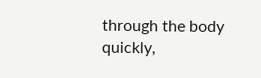through the body quickly,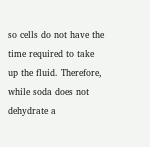so cells do not have the time required to take up the fluid. Therefore, while soda does not dehydrate a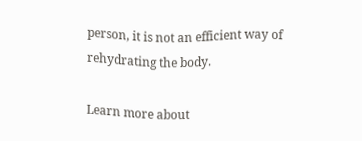person, it is not an efficient way of rehydrating the body.

Learn more about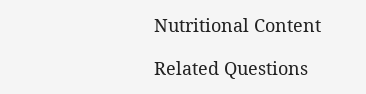Nutritional Content

Related Questions